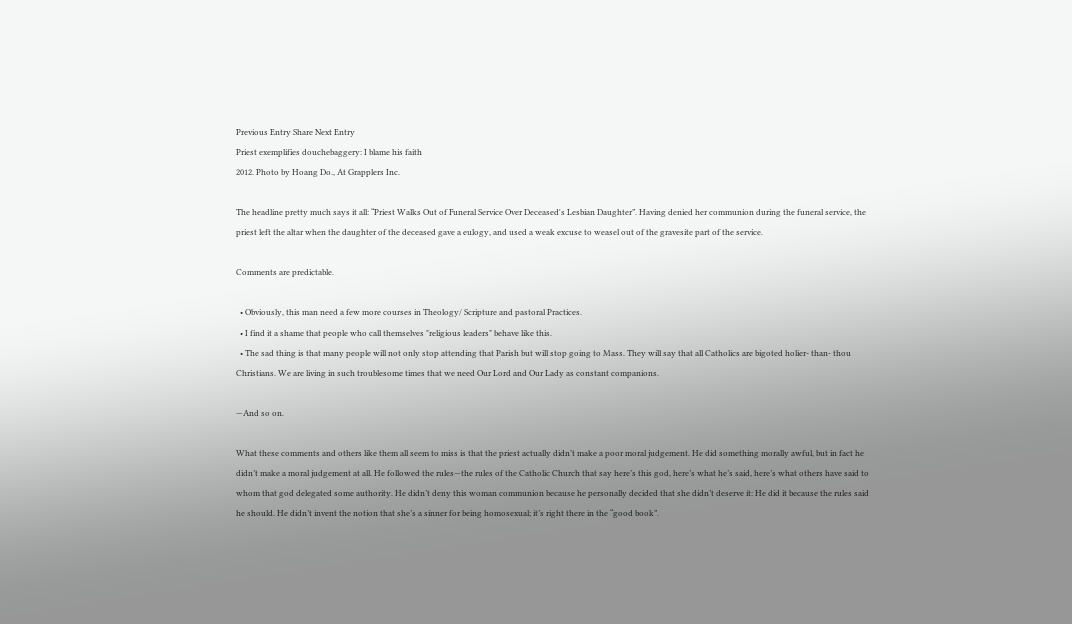Previous Entry Share Next Entry
Priest exemplifies douchebaggery: I blame his faith
2012. Photo by Hoang Do., At Grapplers Inc.

The headline pretty much says it all: “Priest Walks Out of Funeral Service Over Deceased's Lesbian Daughter”. Having denied her communion during the funeral service, the priest left the altar when the daughter of the deceased gave a eulogy, and used a weak excuse to weasel out of the gravesite part of the service.

Comments are predictable.

  • Obviously, this man need a few more courses in Theology/ Scripture and pastoral Practices.
  • I find it a shame that people who call themselves "religious leaders" behave like this.
  • The sad thing is that many people will not only stop attending that Parish but will stop going to Mass. They will say that all Catholics are bigoted holier- than- thou Christians. We are living in such troublesome times that we need Our Lord and Our Lady as constant companions.

—And so on.

What these comments and others like them all seem to miss is that the priest actually didn’t make a poor moral judgement. He did something morally awful, but in fact he didn’t make a moral judgement at all. He followed the rules—the rules of the Catholic Church that say here’s this god, here’s what he’s said, here’s what others have said to whom that god delegated some authority. He didn’t deny this woman communion because he personally decided that she didn’t deserve it: He did it because the rules said he should. He didn’t invent the notion that she’s a sinner for being homosexual; it’s right there in the “good book”.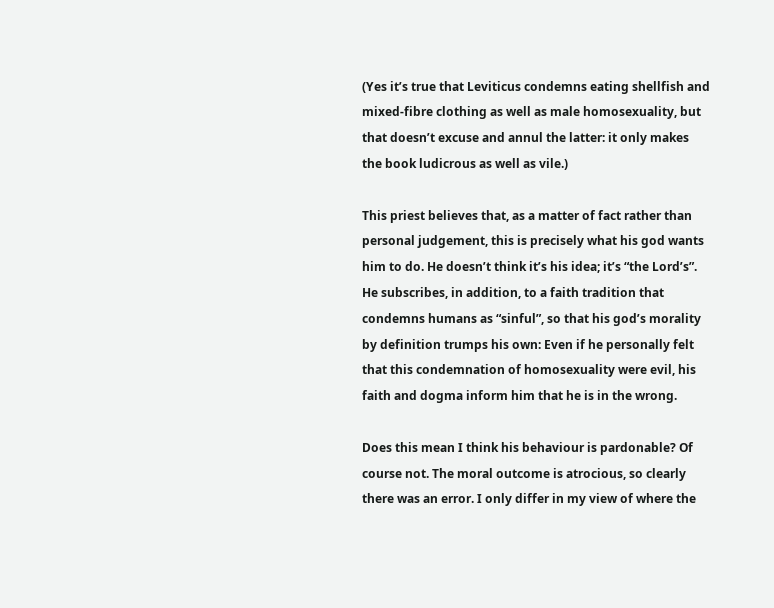(Yes it’s true that Leviticus condemns eating shellfish and mixed-fibre clothing as well as male homosexuality, but that doesn’t excuse and annul the latter: it only makes the book ludicrous as well as vile.)

This priest believes that, as a matter of fact rather than personal judgement, this is precisely what his god wants him to do. He doesn’t think it’s his idea; it’s “the Lord’s”. He subscribes, in addition, to a faith tradition that condemns humans as “sinful”, so that his god’s morality by definition trumps his own: Even if he personally felt that this condemnation of homosexuality were evil, his faith and dogma inform him that he is in the wrong.

Does this mean I think his behaviour is pardonable? Of course not. The moral outcome is atrocious, so clearly there was an error. I only differ in my view of where the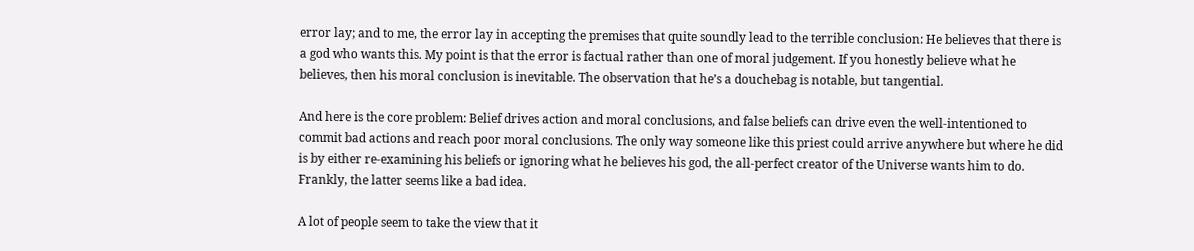error lay; and to me, the error lay in accepting the premises that quite soundly lead to the terrible conclusion: He believes that there is a god who wants this. My point is that the error is factual rather than one of moral judgement. If you honestly believe what he believes, then his moral conclusion is inevitable. The observation that he’s a douchebag is notable, but tangential.

And here is the core problem: Belief drives action and moral conclusions, and false beliefs can drive even the well-intentioned to commit bad actions and reach poor moral conclusions. The only way someone like this priest could arrive anywhere but where he did is by either re-examining his beliefs or ignoring what he believes his god, the all-perfect creator of the Universe wants him to do. Frankly, the latter seems like a bad idea.

A lot of people seem to take the view that it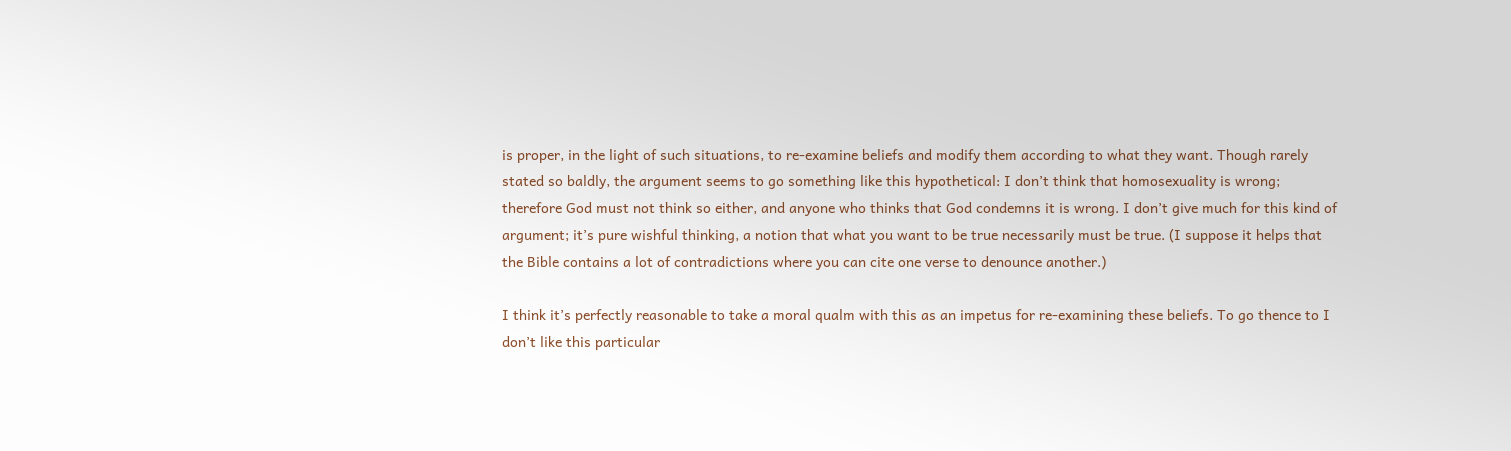is proper, in the light of such situations, to re-examine beliefs and modify them according to what they want. Though rarely stated so baldly, the argument seems to go something like this hypothetical: I don’t think that homosexuality is wrong; therefore God must not think so either, and anyone who thinks that God condemns it is wrong. I don’t give much for this kind of argument; it’s pure wishful thinking, a notion that what you want to be true necessarily must be true. (I suppose it helps that the Bible contains a lot of contradictions where you can cite one verse to denounce another.)

I think it’s perfectly reasonable to take a moral qualm with this as an impetus for re-examining these beliefs. To go thence to I don’t like this particular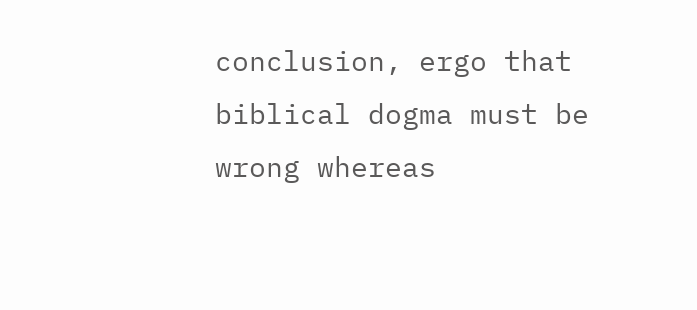conclusion, ergo that biblical dogma must be wrong whereas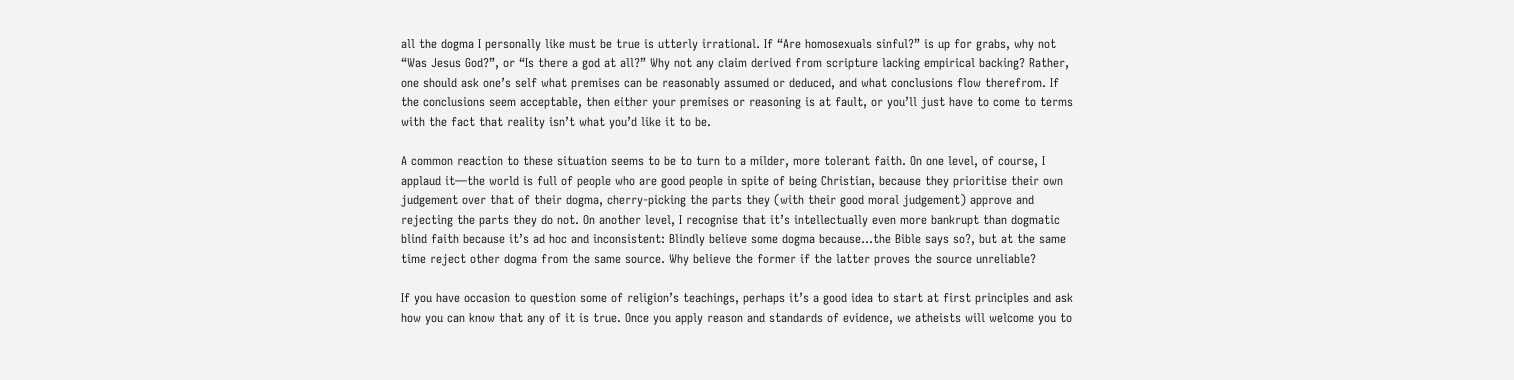all the dogma I personally like must be true is utterly irrational. If “Are homosexuals sinful?” is up for grabs, why not “Was Jesus God?”, or “Is there a god at all?” Why not any claim derived from scripture lacking empirical backing? Rather, one should ask one’s self what premises can be reasonably assumed or deduced, and what conclusions flow therefrom. If the conclusions seem acceptable, then either your premises or reasoning is at fault, or you’ll just have to come to terms with the fact that reality isn’t what you’d like it to be.

A common reaction to these situation seems to be to turn to a milder, more tolerant faith. On one level, of course, I applaud it—the world is full of people who are good people in spite of being Christian, because they prioritise their own judgement over that of their dogma, cherry-picking the parts they (with their good moral judgement) approve and rejecting the parts they do not. On another level, I recognise that it’s intellectually even more bankrupt than dogmatic blind faith because it’s ad hoc and inconsistent: Blindly believe some dogma because…the Bible says so?, but at the same time reject other dogma from the same source. Why believe the former if the latter proves the source unreliable?

If you have occasion to question some of religion’s teachings, perhaps it’s a good idea to start at first principles and ask how you can know that any of it is true. Once you apply reason and standards of evidence, we atheists will welcome you to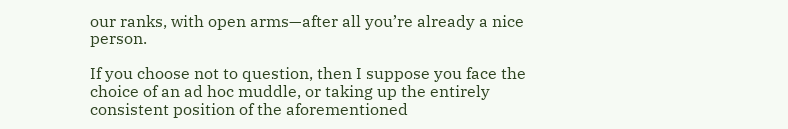our ranks, with open arms—after all you’re already a nice person.

If you choose not to question, then I suppose you face the choice of an ad hoc muddle, or taking up the entirely consistent position of the aforementioned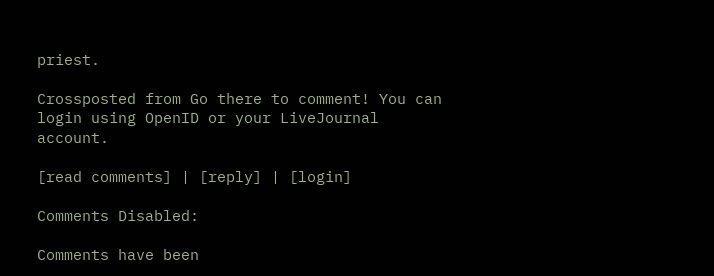priest.

Crossposted from Go there to comment! You can login using OpenID or your LiveJournal account.

[read comments] | [reply] | [login]

Comments Disabled:

Comments have been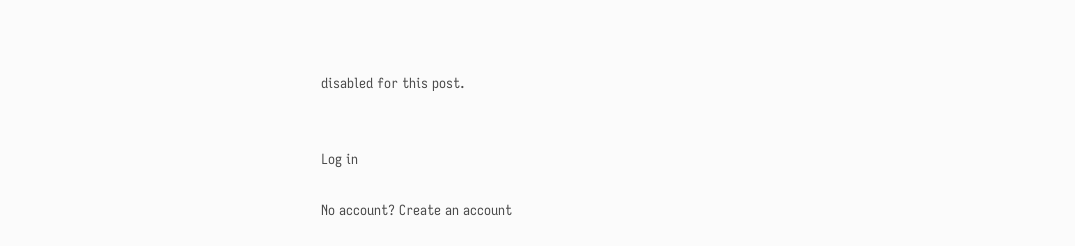disabled for this post.


Log in

No account? Create an account